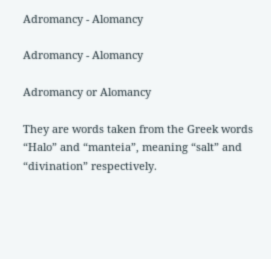Adromancy - Alomancy

Adromancy - Alomancy

Adromancy or Alomancy

They are words taken from the Greek words “Halo” and “manteia”, meaning “salt” and “divination” respectively.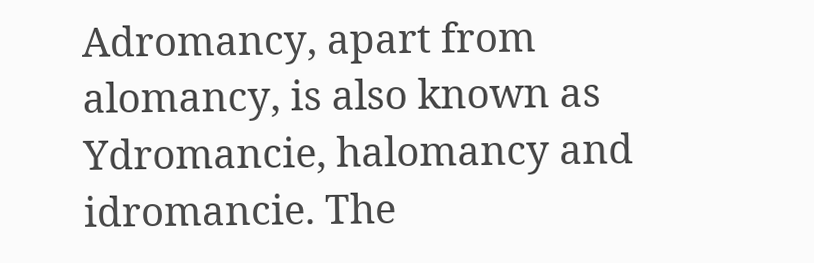Adromancy, apart from alomancy, is also known as Ydromancie, halomancy and idromancie. The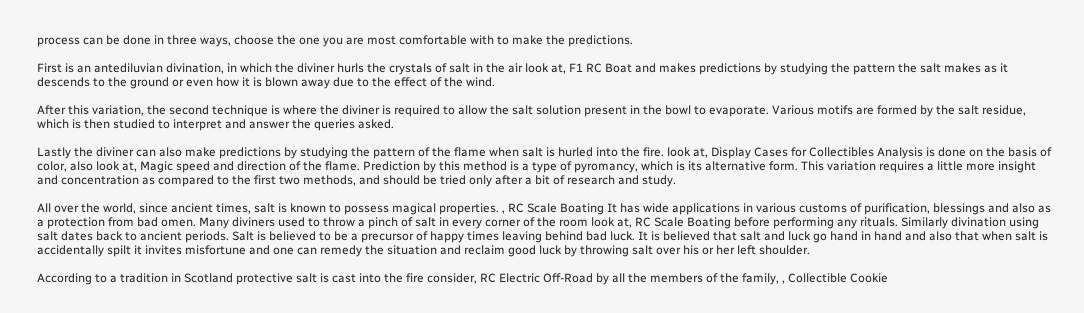process can be done in three ways, choose the one you are most comfortable with to make the predictions.

First is an antediluvian divination, in which the diviner hurls the crystals of salt in the air look at, F1 RC Boat and makes predictions by studying the pattern the salt makes as it descends to the ground or even how it is blown away due to the effect of the wind.

After this variation, the second technique is where the diviner is required to allow the salt solution present in the bowl to evaporate. Various motifs are formed by the salt residue, which is then studied to interpret and answer the queries asked.

Lastly the diviner can also make predictions by studying the pattern of the flame when salt is hurled into the fire. look at, Display Cases for Collectibles Analysis is done on the basis of color, also look at, Magic speed and direction of the flame. Prediction by this method is a type of pyromancy, which is its alternative form. This variation requires a little more insight and concentration as compared to the first two methods, and should be tried only after a bit of research and study.

All over the world, since ancient times, salt is known to possess magical properties. , RC Scale Boating It has wide applications in various customs of purification, blessings and also as a protection from bad omen. Many diviners used to throw a pinch of salt in every corner of the room look at, RC Scale Boating before performing any rituals. Similarly divination using salt dates back to ancient periods. Salt is believed to be a precursor of happy times leaving behind bad luck. It is believed that salt and luck go hand in hand and also that when salt is accidentally spilt it invites misfortune and one can remedy the situation and reclaim good luck by throwing salt over his or her left shoulder.

According to a tradition in Scotland protective salt is cast into the fire consider, RC Electric Off-Road by all the members of the family, , Collectible Cookie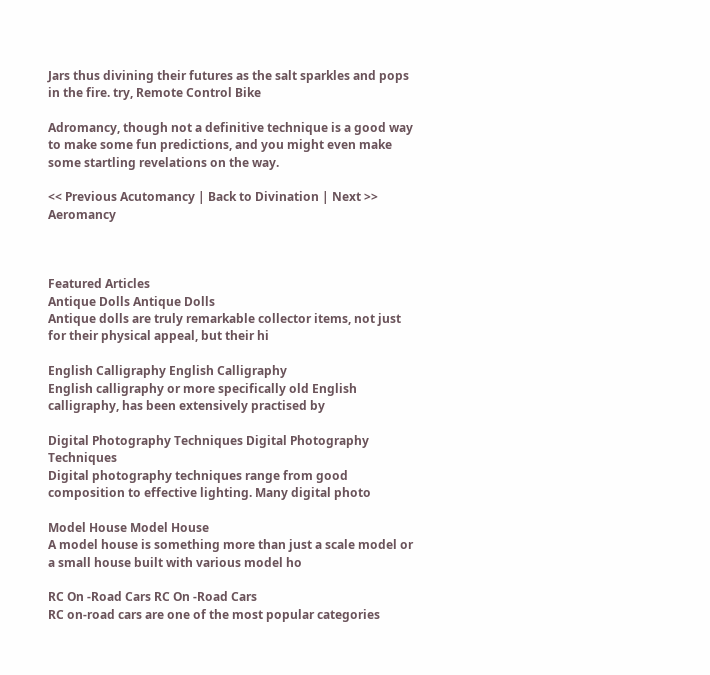Jars thus divining their futures as the salt sparkles and pops in the fire. try, Remote Control Bike

Adromancy, though not a definitive technique is a good way to make some fun predictions, and you might even make some startling revelations on the way.

<< Previous Acutomancy | Back to Divination | Next >> Aeromancy



Featured Articles
Antique Dolls Antique Dolls
Antique dolls are truly remarkable collector items, not just for their physical appeal, but their hi

English Calligraphy English Calligraphy
English calligraphy or more specifically old English calligraphy, has been extensively practised by

Digital Photography Techniques Digital Photography Techniques
Digital photography techniques range from good composition to effective lighting. Many digital photo

Model House Model House
A model house is something more than just a scale model or a small house built with various model ho

RC On -Road Cars RC On -Road Cars
RC on-road cars are one of the most popular categories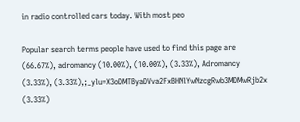in radio controlled cars today. With most peo

Popular search terms people have used to find this page are (66.67%), adromancy (10.00%), (10.00%), (3.33%), Adromancy (3.33%), (3.33%),;_ylu=X3oDMTByaDVva2FxBHNlYwNzcgRwb3MDMwRjb2x (3.33%)